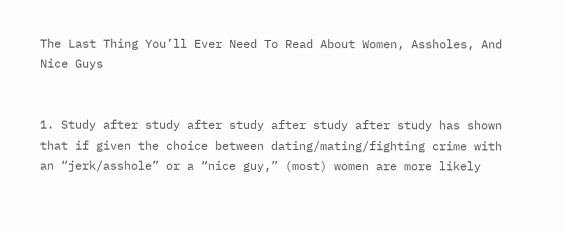The Last Thing You’ll Ever Need To Read About Women, Assholes, And Nice Guys


1. Study after study after study after study after study has shown that if given the choice between dating/mating/fighting crime with an “jerk/asshole” or a “nice guy,” (most) women are more likely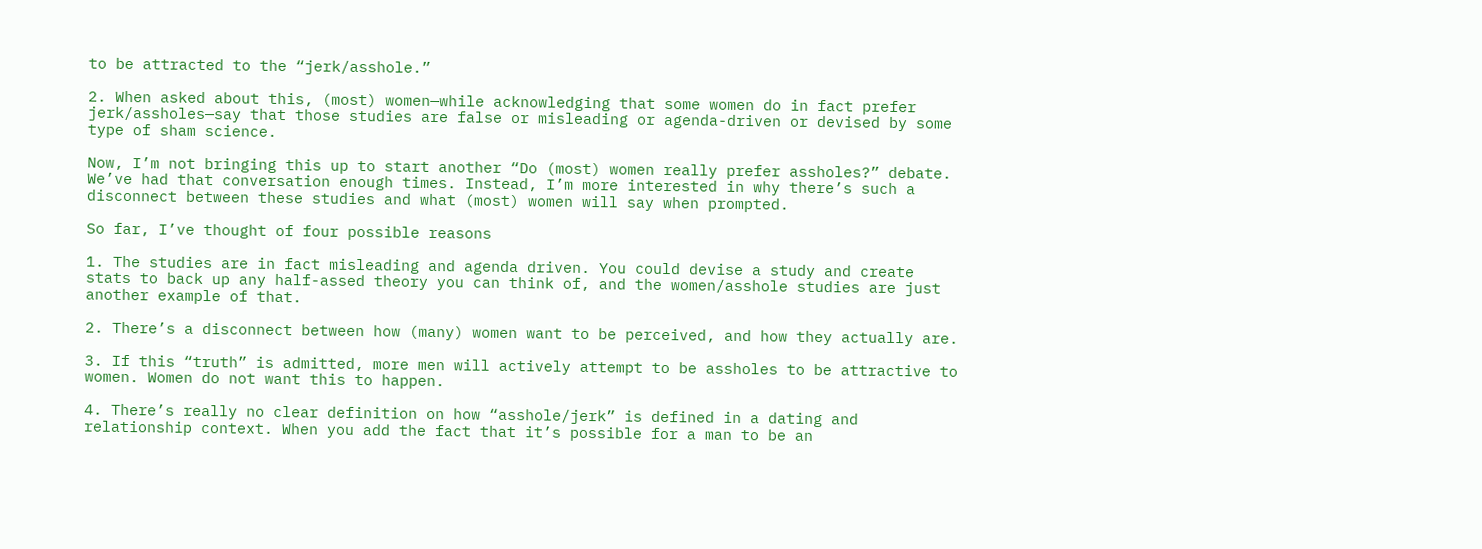to be attracted to the “jerk/asshole.”

2. When asked about this, (most) women—while acknowledging that some women do in fact prefer jerk/assholes—say that those studies are false or misleading or agenda-driven or devised by some type of sham science.

Now, I’m not bringing this up to start another “Do (most) women really prefer assholes?” debate. We’ve had that conversation enough times. Instead, I’m more interested in why there’s such a disconnect between these studies and what (most) women will say when prompted.

So far, I’ve thought of four possible reasons

1. The studies are in fact misleading and agenda driven. You could devise a study and create stats to back up any half-assed theory you can think of, and the women/asshole studies are just another example of that.

2. There’s a disconnect between how (many) women want to be perceived, and how they actually are.

3. If this “truth” is admitted, more men will actively attempt to be assholes to be attractive to women. Women do not want this to happen.

4. There’s really no clear definition on how “asshole/jerk” is defined in a dating and relationship context. When you add the fact that it’s possible for a man to be an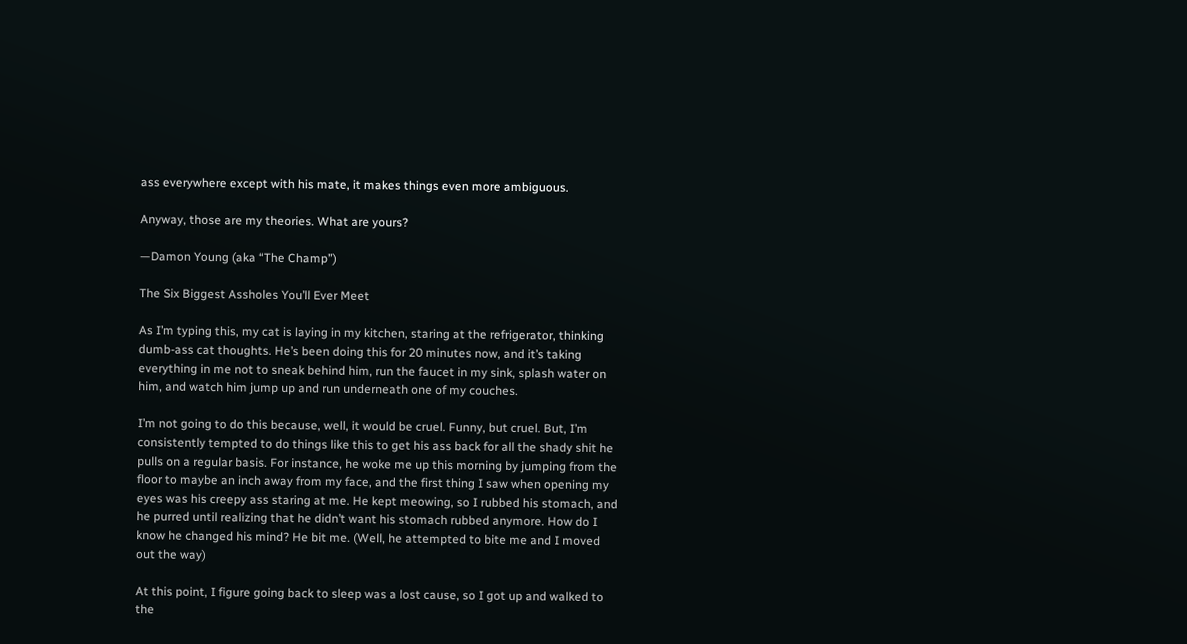ass everywhere except with his mate, it makes things even more ambiguous.

Anyway, those are my theories. What are yours?

—Damon Young (aka “The Champ”)

The Six Biggest Assholes You’ll Ever Meet

As I’m typing this, my cat is laying in my kitchen, staring at the refrigerator, thinking dumb-ass cat thoughts. He’s been doing this for 20 minutes now, and it’s taking everything in me not to sneak behind him, run the faucet in my sink, splash water on him, and watch him jump up and run underneath one of my couches.

I’m not going to do this because, well, it would be cruel. Funny, but cruel. But, I’m consistently tempted to do things like this to get his ass back for all the shady shit he pulls on a regular basis. For instance, he woke me up this morning by jumping from the floor to maybe an inch away from my face, and the first thing I saw when opening my eyes was his creepy ass staring at me. He kept meowing, so I rubbed his stomach, and he purred until realizing that he didn’t want his stomach rubbed anymore. How do I know he changed his mind? He bit me. (Well, he attempted to bite me and I moved out the way)

At this point, I figure going back to sleep was a lost cause, so I got up and walked to the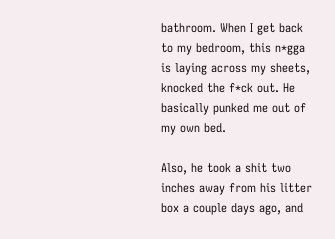bathroom. When I get back to my bedroom, this n*gga is laying across my sheets, knocked the f*ck out. He basically punked me out of my own bed.

Also, he took a shit two inches away from his litter box a couple days ago, and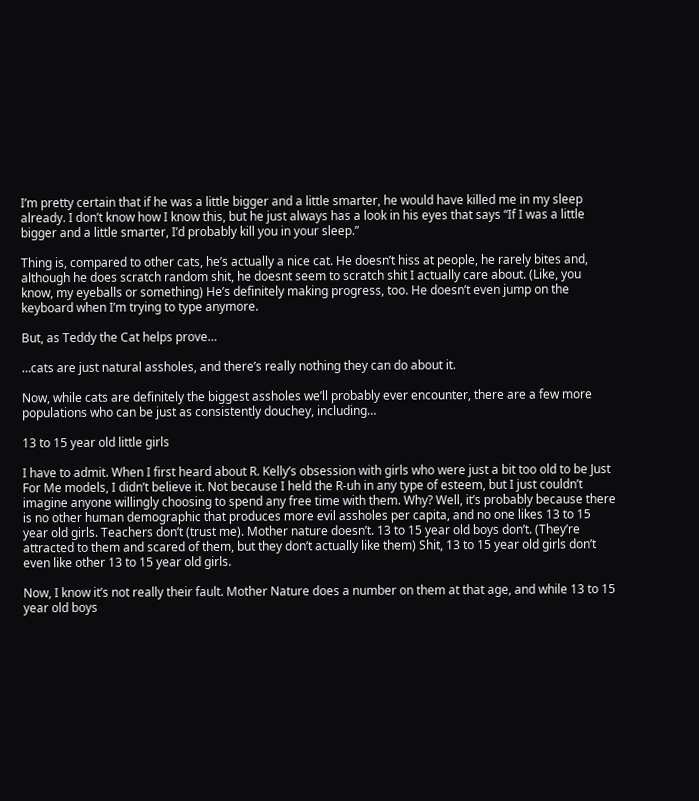I’m pretty certain that if he was a little bigger and a little smarter, he would have killed me in my sleep already. I don’t know how I know this, but he just always has a look in his eyes that says “If I was a little bigger and a little smarter, I’d probably kill you in your sleep.”

Thing is, compared to other cats, he’s actually a nice cat. He doesn’t hiss at people, he rarely bites and, although he does scratch random shit, he doesnt seem to scratch shit I actually care about. (Like, you know, my eyeballs or something) He’s definitely making progress, too. He doesn’t even jump on the keyboard when I’m trying to type anymore.

But, as Teddy the Cat helps prove…

…cats are just natural assholes, and there’s really nothing they can do about it.

Now, while cats are definitely the biggest assholes we’ll probably ever encounter, there are a few more populations who can be just as consistently douchey, including…

13 to 15 year old little girls

I have to admit. When I first heard about R. Kelly’s obsession with girls who were just a bit too old to be Just For Me models, I didn’t believe it. Not because I held the R-uh in any type of esteem, but I just couldn’t imagine anyone willingly choosing to spend any free time with them. Why? Well, it’s probably because there is no other human demographic that produces more evil assholes per capita, and no one likes 13 to 15 year old girls. Teachers don’t (trust me). Mother nature doesn’t. 13 to 15 year old boys don’t. (They’re attracted to them and scared of them, but they don’t actually like them) Shit, 13 to 15 year old girls don’t even like other 13 to 15 year old girls.

Now, I know it’s not really their fault. Mother Nature does a number on them at that age, and while 13 to 15 year old boys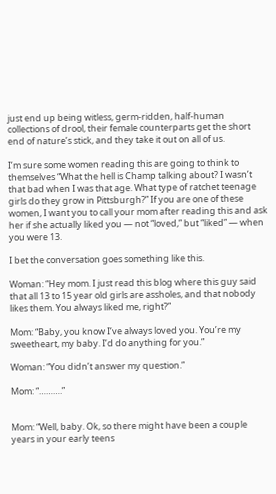just end up being witless, germ-ridden, half-human collections of drool, their female counterparts get the short end of nature’s stick, and they take it out on all of us.

I’m sure some women reading this are going to think to themselves “What the hell is Champ talking about? I wasn’t that bad when I was that age. What type of ratchet teenage girls do they grow in Pittsburgh?” If you are one of these women, I want you to call your mom after reading this and ask her if she actually liked you — not “loved,” but “liked” — when you were 13.

I bet the conversation goes something like this.

Woman: “Hey mom. I just read this blog where this guy said that all 13 to 15 year old girls are assholes, and that nobody likes them. You always liked me, right?”

Mom: “Baby, you know I’ve always loved you. You’re my sweetheart, my baby. I’d do anything for you.”

Woman: “You didn’t answer my question.”

Mom: “……….”


Mom: “Well, baby. Ok, so there might have been a couple years in your early teens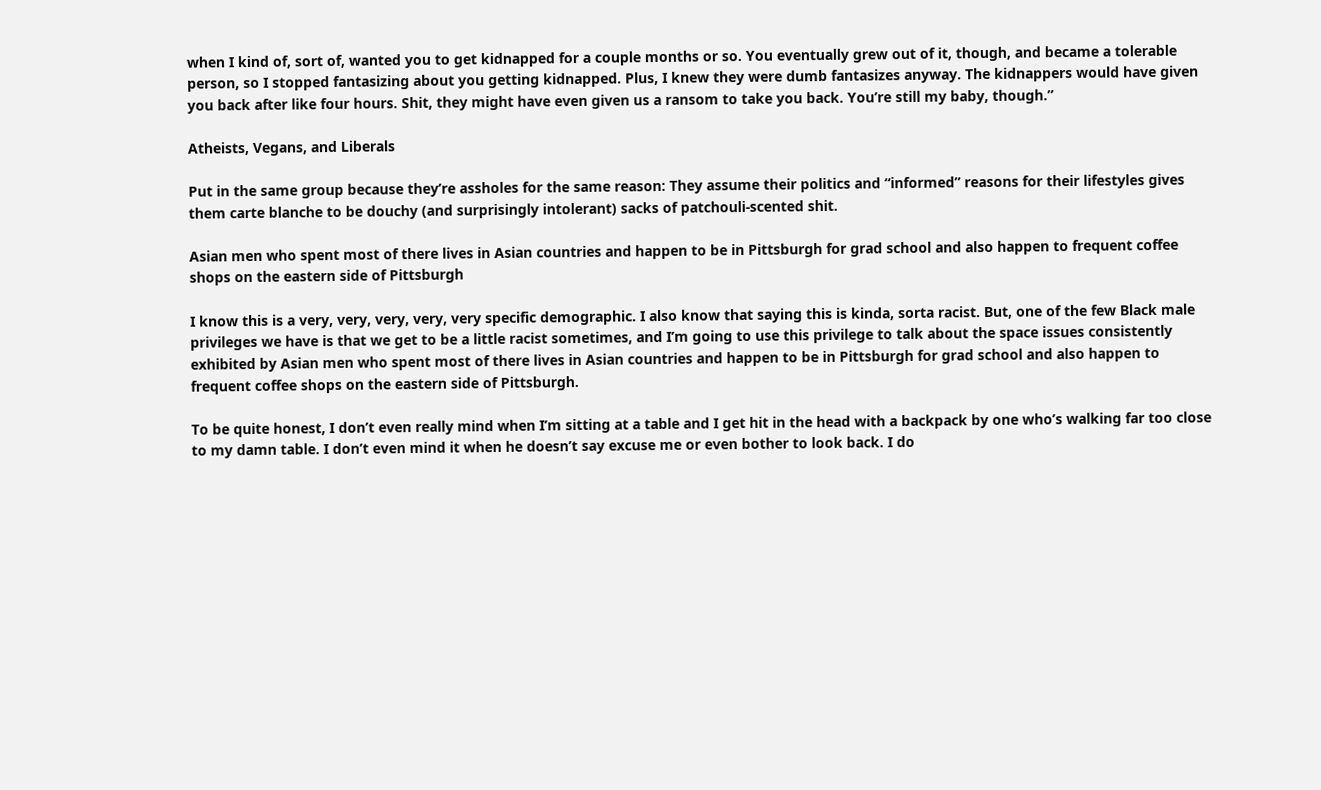when I kind of, sort of, wanted you to get kidnapped for a couple months or so. You eventually grew out of it, though, and became a tolerable person, so I stopped fantasizing about you getting kidnapped. Plus, I knew they were dumb fantasizes anyway. The kidnappers would have given you back after like four hours. Shit, they might have even given us a ransom to take you back. You’re still my baby, though.”

Atheists, Vegans, and Liberals

Put in the same group because they’re assholes for the same reason: They assume their politics and “informed” reasons for their lifestyles gives them carte blanche to be douchy (and surprisingly intolerant) sacks of patchouli-scented shit.

Asian men who spent most of there lives in Asian countries and happen to be in Pittsburgh for grad school and also happen to frequent coffee shops on the eastern side of Pittsburgh

I know this is a very, very, very, very, very specific demographic. I also know that saying this is kinda, sorta racist. But, one of the few Black male privileges we have is that we get to be a little racist sometimes, and I’m going to use this privilege to talk about the space issues consistently exhibited by Asian men who spent most of there lives in Asian countries and happen to be in Pittsburgh for grad school and also happen to frequent coffee shops on the eastern side of Pittsburgh.

To be quite honest, I don’t even really mind when I’m sitting at a table and I get hit in the head with a backpack by one who’s walking far too close to my damn table. I don’t even mind it when he doesn’t say excuse me or even bother to look back. I do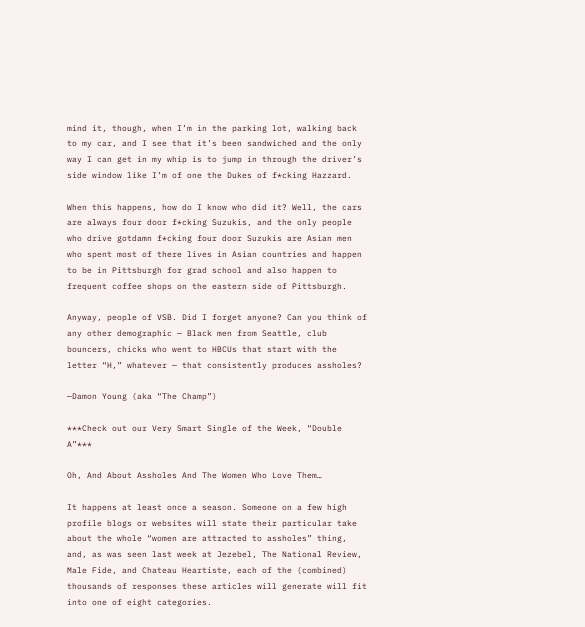mind it, though, when I’m in the parking lot, walking back to my car, and I see that it’s been sandwiched and the only way I can get in my whip is to jump in through the driver’s side window like I’m of one the Dukes of f*cking Hazzard.

When this happens, how do I know who did it? Well, the cars are always four door f*cking Suzukis, and the only people who drive gotdamn f*cking four door Suzukis are Asian men who spent most of there lives in Asian countries and happen to be in Pittsburgh for grad school and also happen to frequent coffee shops on the eastern side of Pittsburgh.

Anyway, people of VSB. Did I forget anyone? Can you think of any other demographic — Black men from Seattle, club bouncers, chicks who went to HBCUs that start with the letter “H,” whatever — that consistently produces assholes?

—Damon Young (aka “The Champ”)

***Check out our Very Smart Single of the Week, “Double A”***

Oh, And About Assholes And The Women Who Love Them…

It happens at least once a season. Someone on a few high profile blogs or websites will state their particular take about the whole “women are attracted to assholes” thing, and, as was seen last week at Jezebel, The National Review, Male Fide, and Chateau Heartiste, each of the (combined) thousands of responses these articles will generate will fit into one of eight categories.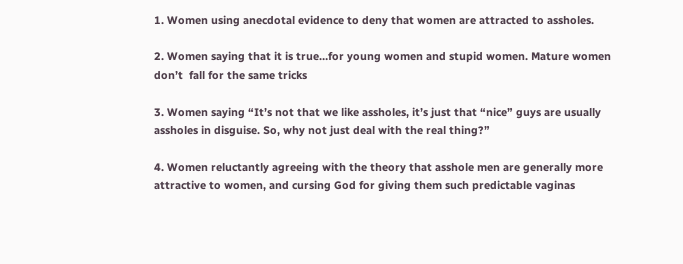1. Women using anecdotal evidence to deny that women are attracted to assholes.

2. Women saying that it is true…for young women and stupid women. Mature women don’t  fall for the same tricks

3. Women saying “It’s not that we like assholes, it’s just that “nice” guys are usually assholes in disguise. So, why not just deal with the real thing?”

4. Women reluctantly agreeing with the theory that asshole men are generally more attractive to women, and cursing God for giving them such predictable vaginas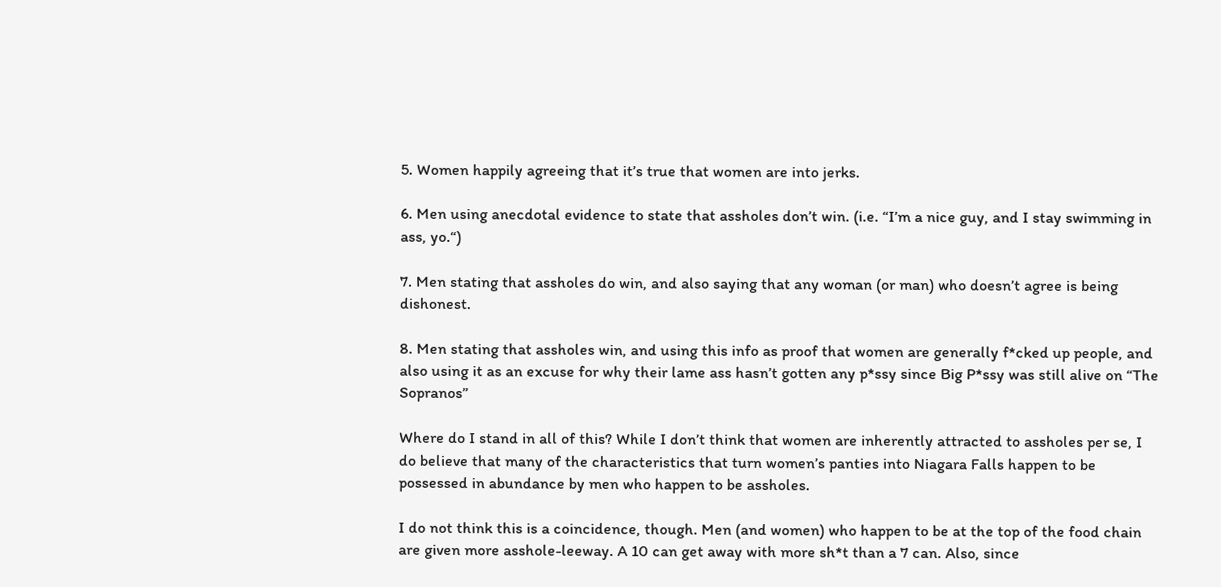5. Women happily agreeing that it’s true that women are into jerks.

6. Men using anecdotal evidence to state that assholes don’t win. (i.e. “I’m a nice guy, and I stay swimming in ass, yo.“)

7. Men stating that assholes do win, and also saying that any woman (or man) who doesn’t agree is being dishonest.

8. Men stating that assholes win, and using this info as proof that women are generally f*cked up people, and also using it as an excuse for why their lame ass hasn’t gotten any p*ssy since Big P*ssy was still alive on “The Sopranos”

Where do I stand in all of this? While I don’t think that women are inherently attracted to assholes per se, I do believe that many of the characteristics that turn women’s panties into Niagara Falls happen to be possessed in abundance by men who happen to be assholes.

I do not think this is a coincidence, though. Men (and women) who happen to be at the top of the food chain are given more asshole-leeway. A 10 can get away with more sh*t than a 7 can. Also, since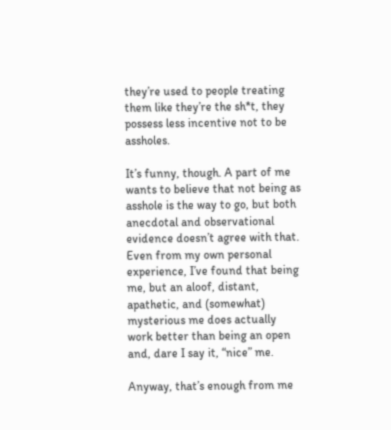they’re used to people treating them like they’re the sh*t, they possess less incentive not to be assholes.

It’s funny, though. A part of me wants to believe that not being as asshole is the way to go, but both anecdotal and observational evidence doesn’t agree with that. Even from my own personal experience, I’ve found that being me, but an aloof, distant, apathetic, and (somewhat) mysterious me does actually work better than being an open and, dare I say it, “nice” me.

Anyway, that’s enough from me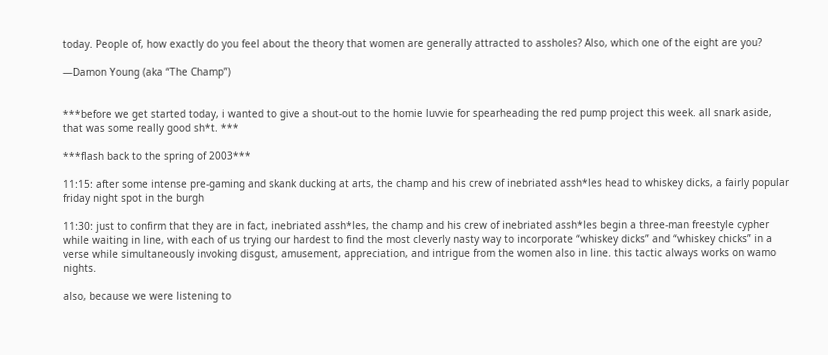today. People of, how exactly do you feel about the theory that women are generally attracted to assholes? Also, which one of the eight are you?

—Damon Young (aka “The Champ”)


***before we get started today, i wanted to give a shout-out to the homie luvvie for spearheading the red pump project this week. all snark aside, that was some really good sh*t. ***

***flash back to the spring of 2003***

11:15: after some intense pre-gaming and skank ducking at arts, the champ and his crew of inebriated assh*les head to whiskey dicks, a fairly popular friday night spot in the burgh

11:30: just to confirm that they are in fact, inebriated assh*les, the champ and his crew of inebriated assh*les begin a three-man freestyle cypher while waiting in line, with each of us trying our hardest to find the most cleverly nasty way to incorporate “whiskey dicks” and “whiskey chicks” in a verse while simultaneously invoking disgust, amusement, appreciation, and intrigue from the women also in line. this tactic always works on wamo nights.

also, because we were listening to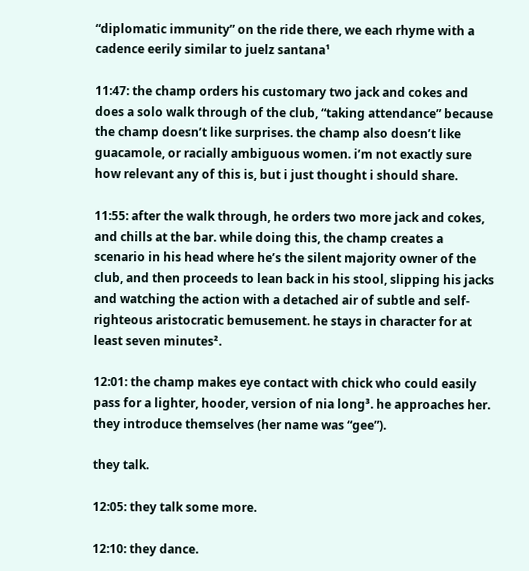“diplomatic immunity” on the ride there, we each rhyme with a cadence eerily similar to juelz santana¹

11:47: the champ orders his customary two jack and cokes and does a solo walk through of the club, “taking attendance” because the champ doesn’t like surprises. the champ also doesn’t like guacamole, or racially ambiguous women. i’m not exactly sure how relevant any of this is, but i just thought i should share.

11:55: after the walk through, he orders two more jack and cokes, and chills at the bar. while doing this, the champ creates a scenario in his head where he’s the silent majority owner of the club, and then proceeds to lean back in his stool, slipping his jacks and watching the action with a detached air of subtle and self-righteous aristocratic bemusement. he stays in character for at least seven minutes².

12:01: the champ makes eye contact with chick who could easily pass for a lighter, hooder, version of nia long³. he approaches her. they introduce themselves (her name was “gee”).

they talk.

12:05: they talk some more.

12:10: they dance.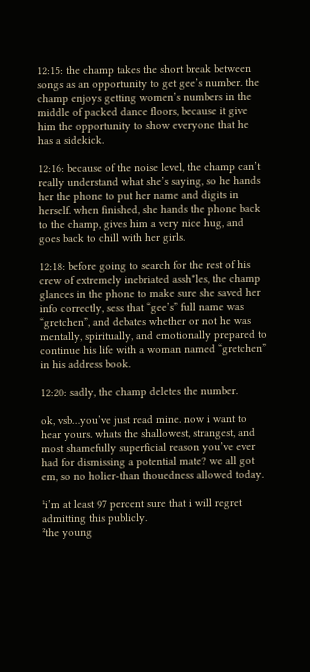12:15: the champ takes the short break between songs as an opportunity to get gee’s number. the champ enjoys getting women’s numbers in the middle of packed dance floors, because it give him the opportunity to show everyone that he has a sidekick.

12:16: because of the noise level, the champ can’t really understand what she’s saying, so he hands her the phone to put her name and digits in herself. when finished, she hands the phone back to the champ, gives him a very nice hug, and goes back to chill with her girls.

12:18: before going to search for the rest of his crew of extremely inebriated assh*les, the champ glances in the phone to make sure she saved her info correctly, sess that “gee’s” full name was “gretchen”, and debates whether or not he was mentally, spiritually, and emotionally prepared to continue his life with a woman named “gretchen” in his address book.

12:20: sadly, the champ deletes the number.

ok, vsb…you’ve just read mine. now i want to hear yours. whats the shallowest, strangest, and most shamefully superficial reason you’ve ever had for dismissing a potential mate? we all got em, so no holier-than thouedness allowed today.

¹i’m at least 97 percent sure that i will regret admitting this publicly.
²the young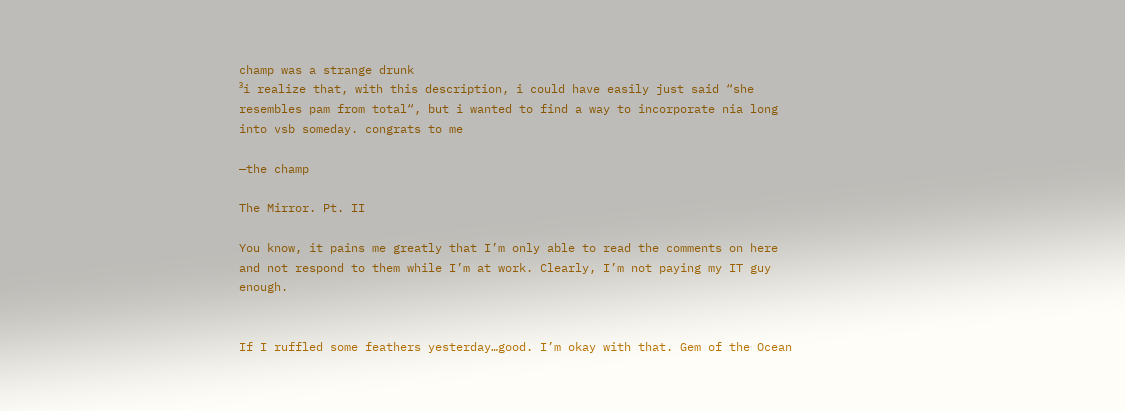champ was a strange drunk
³i realize that, with this description, i could have easily just said “she resembles pam from total“, but i wanted to find a way to incorporate nia long into vsb someday. congrats to me

—the champ

The Mirror. Pt. II

You know, it pains me greatly that I’m only able to read the comments on here and not respond to them while I’m at work. Clearly, I’m not paying my IT guy enough.


If I ruffled some feathers yesterday…good. I’m okay with that. Gem of the Ocean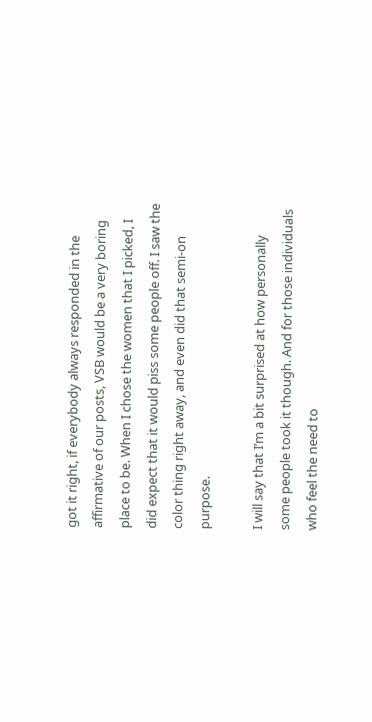got it right, if everybody always responded in the affirmative of our posts, VSB would be a very boring place to be. When I chose the women that I picked, I did expect that it would piss some people off. I saw the color thing right away, and even did that semi-on purpose.

I will say that I’m a bit surprised at how personally some people took it though. And for those individuals who feel the need to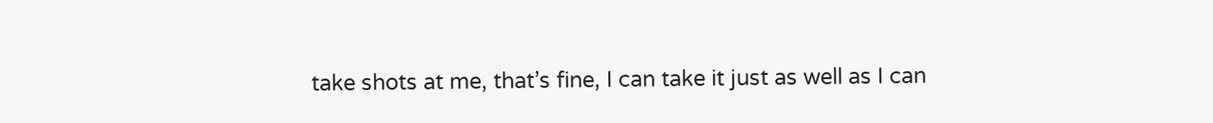take shots at me, that’s fine, I can take it just as well as I can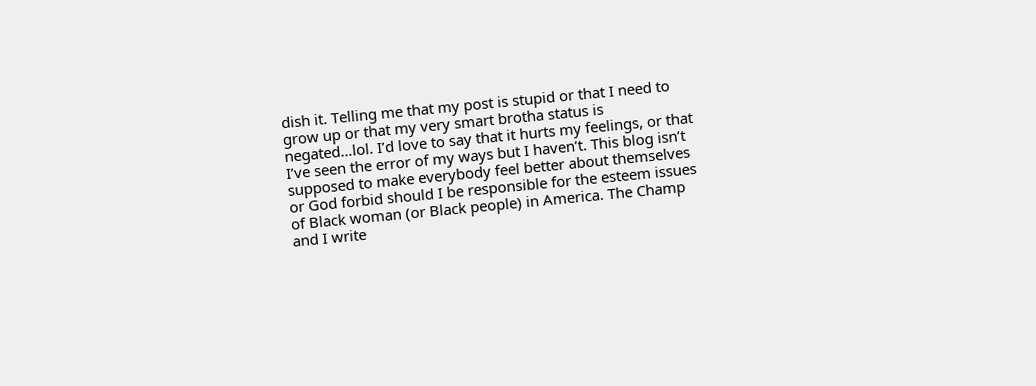dish it. Telling me that my post is stupid or that I need to grow up or that my very smart brotha status is negated…lol. I’d love to say that it hurts my feelings, or that I’ve seen the error of my ways but I haven’t. This blog isn’t supposed to make everybody feel better about themselves or God forbid should I be responsible for the esteem issues of Black woman (or Black people) in America. The Champ and I write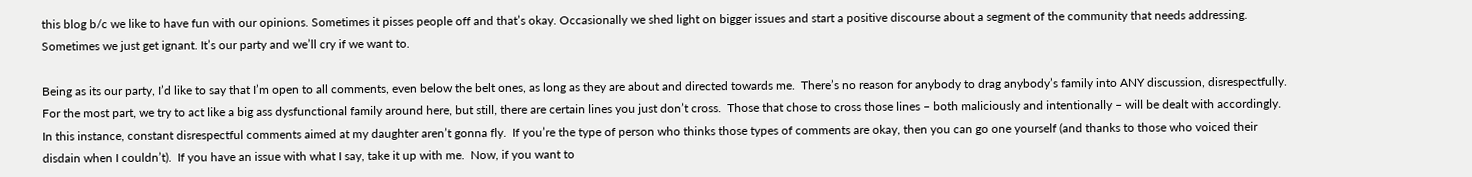this blog b/c we like to have fun with our opinions. Sometimes it pisses people off and that’s okay. Occasionally we shed light on bigger issues and start a positive discourse about a segment of the community that needs addressing. Sometimes we just get ignant. It’s our party and we’ll cry if we want to.

Being as its our party, I’d like to say that I’m open to all comments, even below the belt ones, as long as they are about and directed towards me.  There’s no reason for anybody to drag anybody’s family into ANY discussion, disrespectfully.  For the most part, we try to act like a big ass dysfunctional family around here, but still, there are certain lines you just don’t cross.  Those that chose to cross those lines – both maliciously and intentionally – will be dealt with accordingly.  In this instance, constant disrespectful comments aimed at my daughter aren’t gonna fly.  If you’re the type of person who thinks those types of comments are okay, then you can go one yourself (and thanks to those who voiced their disdain when I couldn’t).  If you have an issue with what I say, take it up with me.  Now, if you want to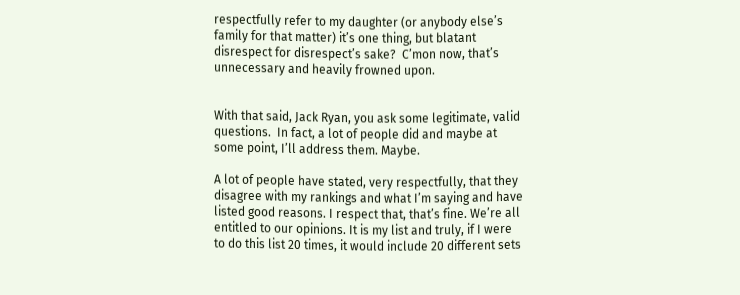respectfully refer to my daughter (or anybody else’s family for that matter) it’s one thing, but blatant disrespect for disrespect’s sake?  C’mon now, that’s unnecessary and heavily frowned upon.


With that said, Jack Ryan, you ask some legitimate, valid questions.  In fact, a lot of people did and maybe at some point, I’ll address them. Maybe.

A lot of people have stated, very respectfully, that they disagree with my rankings and what I’m saying and have listed good reasons. I respect that, that’s fine. We’re all entitled to our opinions. It is my list and truly, if I were to do this list 20 times, it would include 20 different sets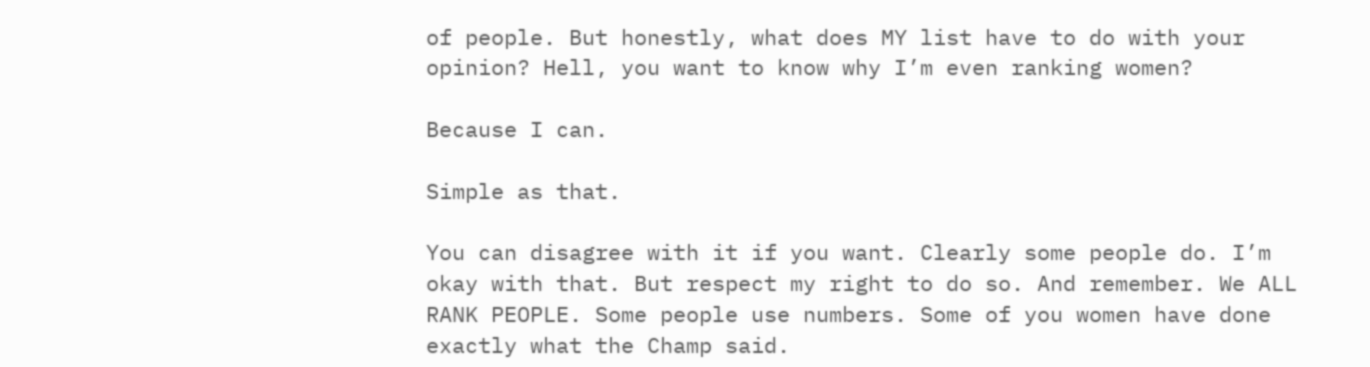of people. But honestly, what does MY list have to do with your opinion? Hell, you want to know why I’m even ranking women?

Because I can.

Simple as that.

You can disagree with it if you want. Clearly some people do. I’m okay with that. But respect my right to do so. And remember. We ALL RANK PEOPLE. Some people use numbers. Some of you women have done exactly what the Champ said.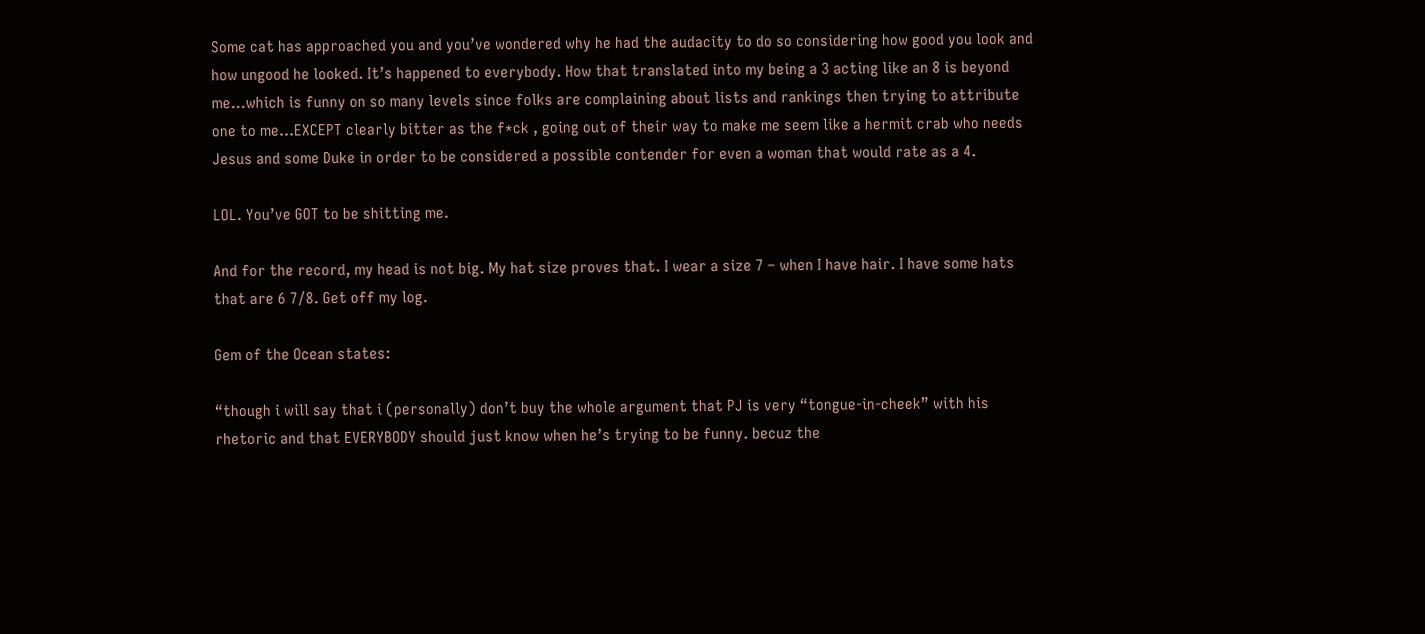Some cat has approached you and you’ve wondered why he had the audacity to do so considering how good you look and how ungood he looked. It’s happened to everybody. How that translated into my being a 3 acting like an 8 is beyond me…which is funny on so many levels since folks are complaining about lists and rankings then trying to attribute one to me…EXCEPT clearly bitter as the f*ck , going out of their way to make me seem like a hermit crab who needs Jesus and some Duke in order to be considered a possible contender for even a woman that would rate as a 4.

LOL. You’ve GOT to be shitting me.

And for the record, my head is not big. My hat size proves that. I wear a size 7 – when I have hair. I have some hats that are 6 7/8. Get off my log.

Gem of the Ocean states:

“though i will say that i (personally) don’t buy the whole argument that PJ is very “tongue-in-cheek” with his rhetoric and that EVERYBODY should just know when he’s trying to be funny. becuz the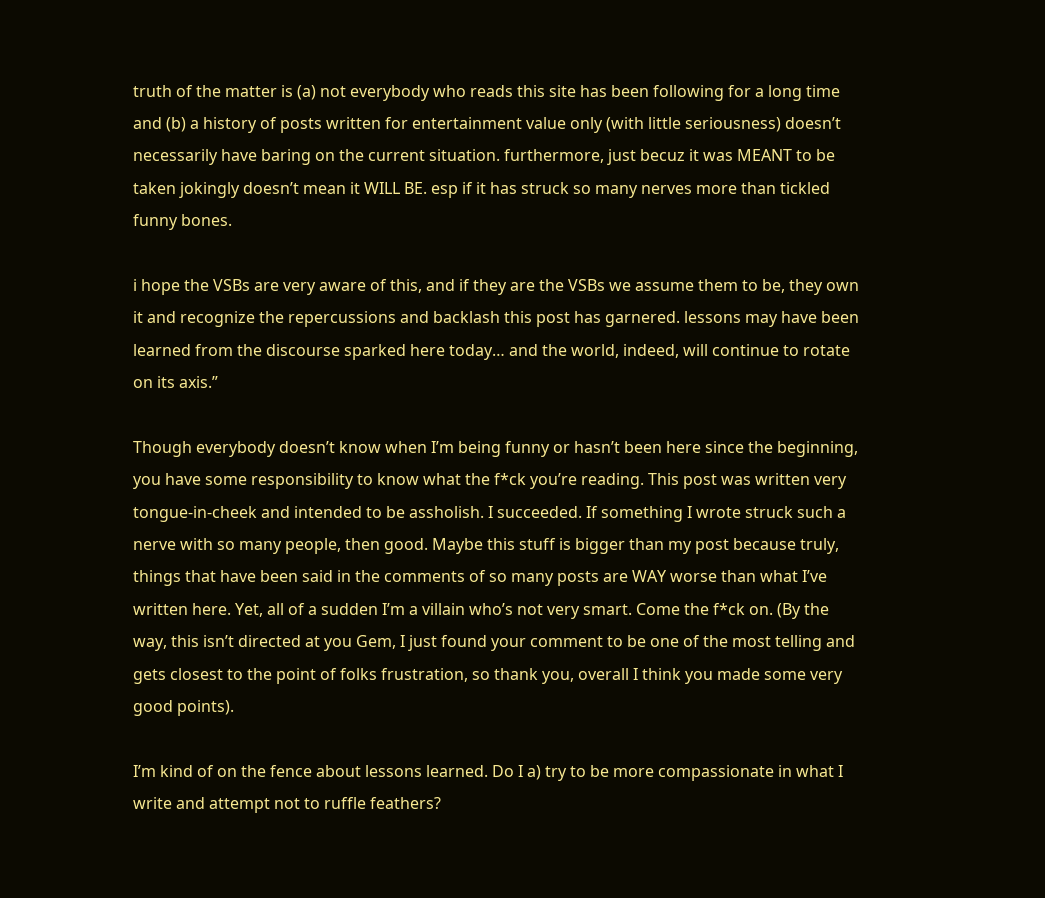truth of the matter is (a) not everybody who reads this site has been following for a long time and (b) a history of posts written for entertainment value only (with little seriousness) doesn’t necessarily have baring on the current situation. furthermore, just becuz it was MEANT to be taken jokingly doesn’t mean it WILL BE. esp if it has struck so many nerves more than tickled funny bones.

i hope the VSBs are very aware of this, and if they are the VSBs we assume them to be, they own it and recognize the repercussions and backlash this post has garnered. lessons may have been learned from the discourse sparked here today… and the world, indeed, will continue to rotate on its axis.”

Though everybody doesn’t know when I’m being funny or hasn’t been here since the beginning, you have some responsibility to know what the f*ck you’re reading. This post was written very tongue-in-cheek and intended to be assholish. I succeeded. If something I wrote struck such a nerve with so many people, then good. Maybe this stuff is bigger than my post because truly, things that have been said in the comments of so many posts are WAY worse than what I’ve written here. Yet, all of a sudden I’m a villain who’s not very smart. Come the f*ck on. (By the way, this isn’t directed at you Gem, I just found your comment to be one of the most telling and gets closest to the point of folks frustration, so thank you, overall I think you made some very good points).

I’m kind of on the fence about lessons learned. Do I a) try to be more compassionate in what I write and attempt not to ruffle feathers?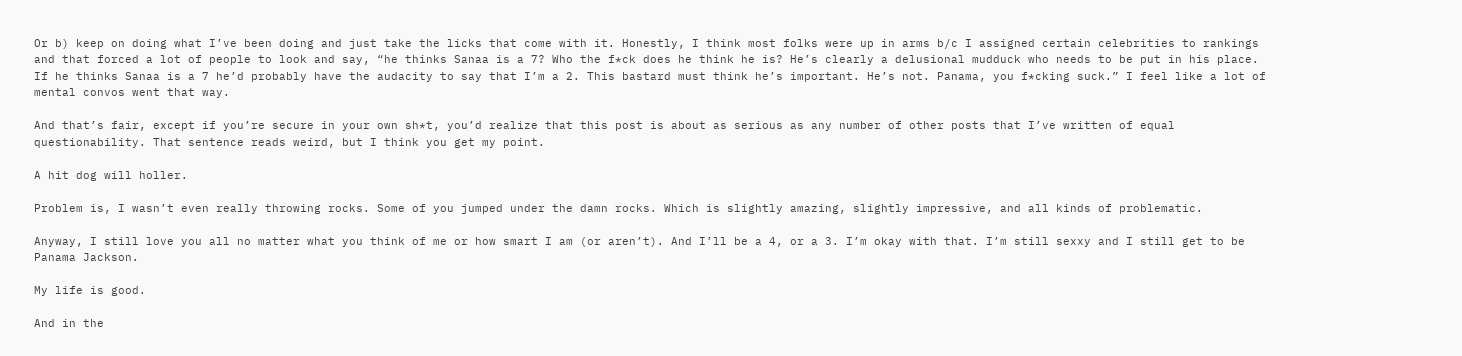Or b) keep on doing what I’ve been doing and just take the licks that come with it. Honestly, I think most folks were up in arms b/c I assigned certain celebrities to rankings and that forced a lot of people to look and say, “he thinks Sanaa is a 7? Who the f*ck does he think he is? He’s clearly a delusional mudduck who needs to be put in his place. If he thinks Sanaa is a 7 he’d probably have the audacity to say that I’m a 2. This bastard must think he’s important. He’s not. Panama, you f*cking suck.” I feel like a lot of mental convos went that way.

And that’s fair, except if you’re secure in your own sh*t, you’d realize that this post is about as serious as any number of other posts that I’ve written of equal questionability. That sentence reads weird, but I think you get my point.

A hit dog will holler.

Problem is, I wasn’t even really throwing rocks. Some of you jumped under the damn rocks. Which is slightly amazing, slightly impressive, and all kinds of problematic.

Anyway, I still love you all no matter what you think of me or how smart I am (or aren’t). And I’ll be a 4, or a 3. I’m okay with that. I’m still sexxy and I still get to be Panama Jackson.

My life is good.

And in the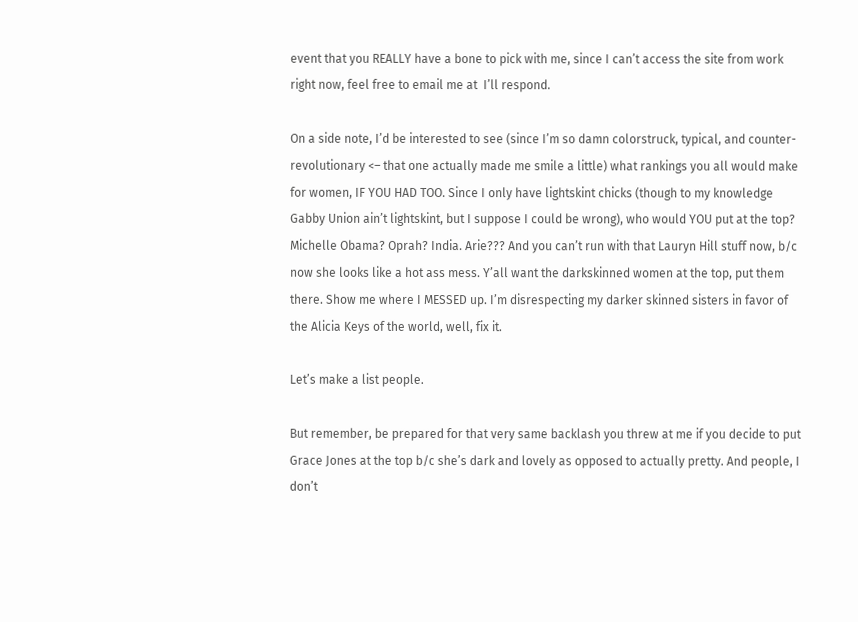event that you REALLY have a bone to pick with me, since I can’t access the site from work right now, feel free to email me at  I’ll respond.

On a side note, I’d be interested to see (since I’m so damn colorstruck, typical, and counter-revolutionary <– that one actually made me smile a little) what rankings you all would make for women, IF YOU HAD TOO. Since I only have lightskint chicks (though to my knowledge Gabby Union ain’t lightskint, but I suppose I could be wrong), who would YOU put at the top? Michelle Obama? Oprah? India. Arie??? And you can’t run with that Lauryn Hill stuff now, b/c now she looks like a hot ass mess. Y’all want the darkskinned women at the top, put them there. Show me where I MESSED up. I’m disrespecting my darker skinned sisters in favor of the Alicia Keys of the world, well, fix it.

Let’s make a list people.

But remember, be prepared for that very same backlash you threw at me if you decide to put Grace Jones at the top b/c she’s dark and lovely as opposed to actually pretty. And people, I don’t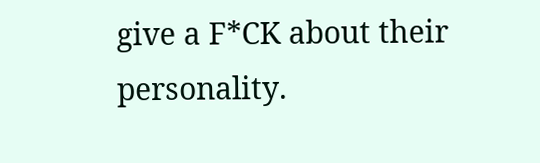give a F*CK about their personality.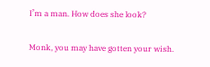I’m a man. How does she look?

Monk, you may have gotten your wish.